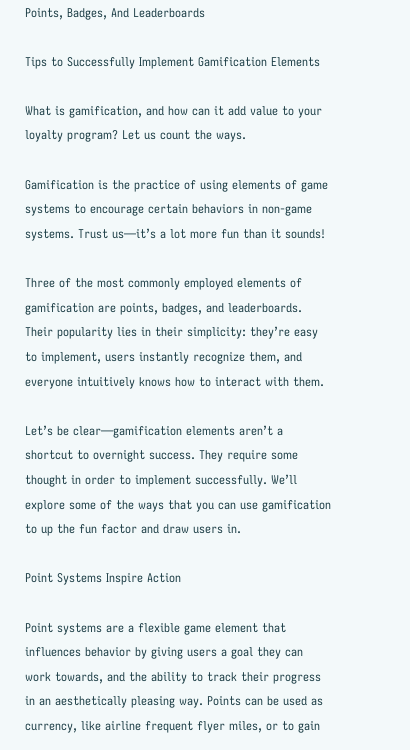Points, Badges, And Leaderboards

Tips to Successfully Implement Gamification Elements

What is gamification, and how can it add value to your loyalty program? Let us count the ways.

Gamification is the practice of using elements of game systems to encourage certain behaviors in non-game systems. Trust us—it’s a lot more fun than it sounds!

Three of the most commonly employed elements of gamification are points, badges, and leaderboards. Their popularity lies in their simplicity: they’re easy to implement, users instantly recognize them, and everyone intuitively knows how to interact with them.

Let’s be clear—gamification elements aren’t a shortcut to overnight success. They require some thought in order to implement successfully. We’ll explore some of the ways that you can use gamification to up the fun factor and draw users in.

Point Systems Inspire Action

Point systems are a flexible game element that influences behavior by giving users a goal they can work towards, and the ability to track their progress in an aesthetically pleasing way. Points can be used as currency, like airline frequent flyer miles, or to gain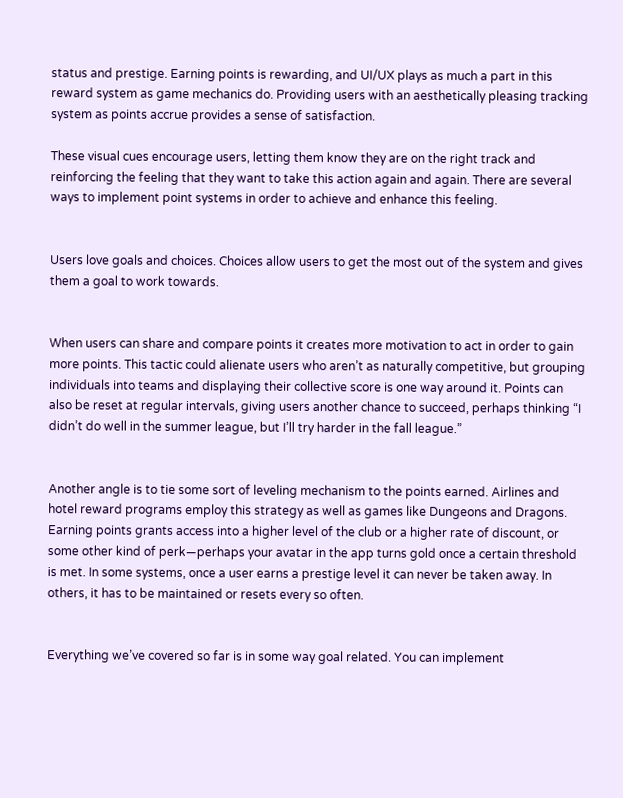status and prestige. Earning points is rewarding, and UI/UX plays as much a part in this reward system as game mechanics do. Providing users with an aesthetically pleasing tracking system as points accrue provides a sense of satisfaction.

These visual cues encourage users, letting them know they are on the right track and reinforcing the feeling that they want to take this action again and again. There are several ways to implement point systems in order to achieve and enhance this feeling.


Users love goals and choices. Choices allow users to get the most out of the system and gives them a goal to work towards.


When users can share and compare points it creates more motivation to act in order to gain more points. This tactic could alienate users who aren’t as naturally competitive, but grouping individuals into teams and displaying their collective score is one way around it. Points can also be reset at regular intervals, giving users another chance to succeed, perhaps thinking “I didn’t do well in the summer league, but I’ll try harder in the fall league.”


Another angle is to tie some sort of leveling mechanism to the points earned. Airlines and hotel reward programs employ this strategy as well as games like Dungeons and Dragons. Earning points grants access into a higher level of the club or a higher rate of discount, or some other kind of perk—perhaps your avatar in the app turns gold once a certain threshold is met. In some systems, once a user earns a prestige level it can never be taken away. In others, it has to be maintained or resets every so often.


Everything we’ve covered so far is in some way goal related. You can implement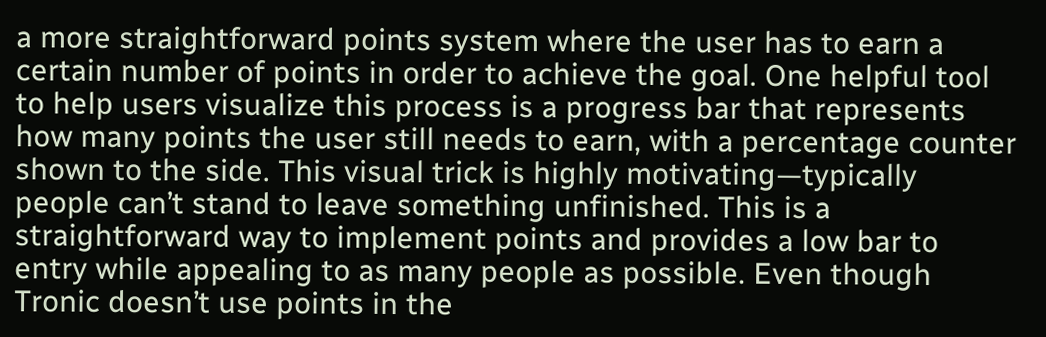a more straightforward points system where the user has to earn a certain number of points in order to achieve the goal. One helpful tool to help users visualize this process is a progress bar that represents how many points the user still needs to earn, with a percentage counter shown to the side. This visual trick is highly motivating—typically people can’t stand to leave something unfinished. This is a straightforward way to implement points and provides a low bar to entry while appealing to as many people as possible. Even though Tronic doesn’t use points in the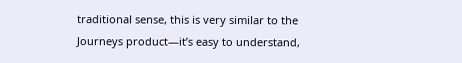traditional sense, this is very similar to the Journeys product—it’s easy to understand,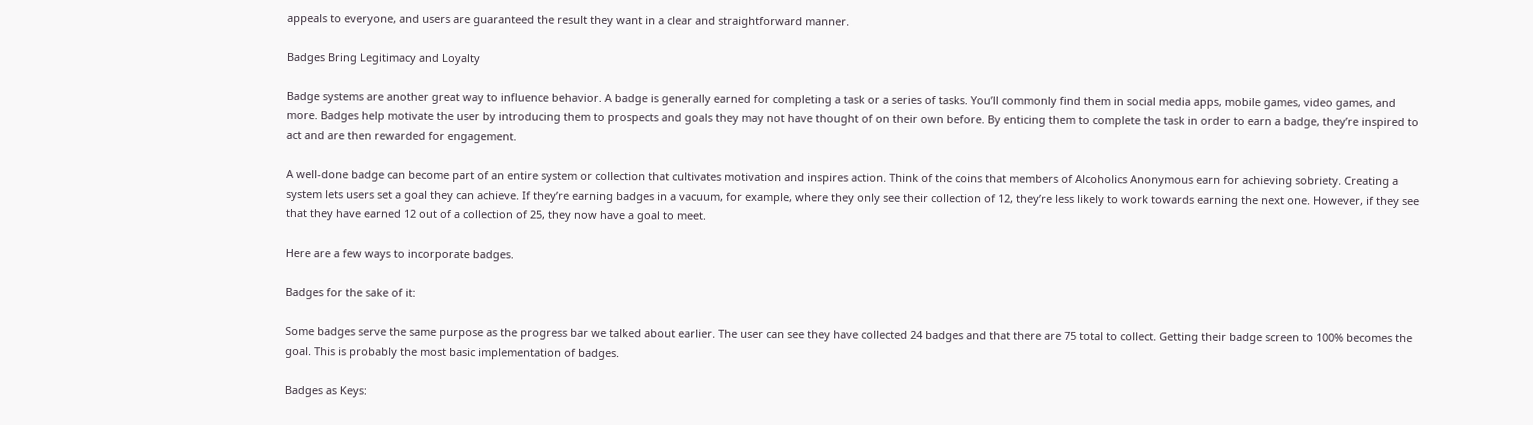appeals to everyone, and users are guaranteed the result they want in a clear and straightforward manner.

Badges Bring Legitimacy and Loyalty

Badge systems are another great way to influence behavior. A badge is generally earned for completing a task or a series of tasks. You’ll commonly find them in social media apps, mobile games, video games, and more. Badges help motivate the user by introducing them to prospects and goals they may not have thought of on their own before. By enticing them to complete the task in order to earn a badge, they’re inspired to act and are then rewarded for engagement.

A well-done badge can become part of an entire system or collection that cultivates motivation and inspires action. Think of the coins that members of Alcoholics Anonymous earn for achieving sobriety. Creating a system lets users set a goal they can achieve. If they’re earning badges in a vacuum, for example, where they only see their collection of 12, they’re less likely to work towards earning the next one. However, if they see that they have earned 12 out of a collection of 25, they now have a goal to meet.

Here are a few ways to incorporate badges.

Badges for the sake of it:

Some badges serve the same purpose as the progress bar we talked about earlier. The user can see they have collected 24 badges and that there are 75 total to collect. Getting their badge screen to 100% becomes the goal. This is probably the most basic implementation of badges.

Badges as Keys: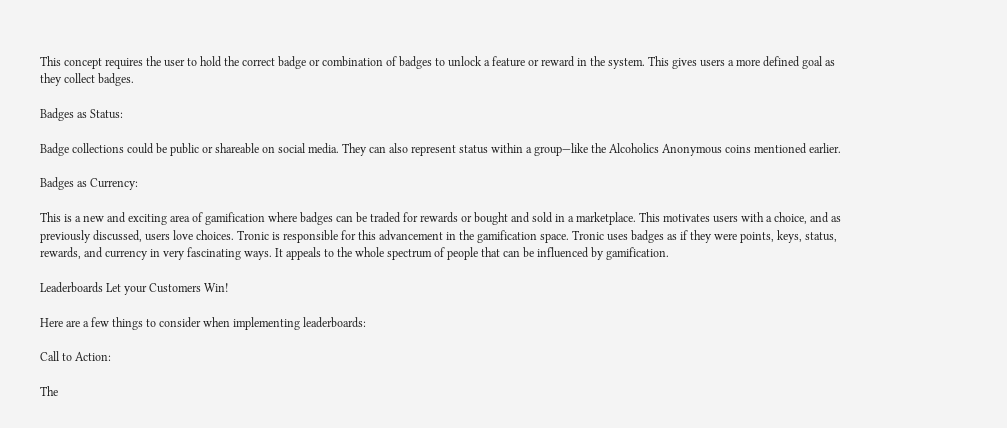This concept requires the user to hold the correct badge or combination of badges to unlock a feature or reward in the system. This gives users a more defined goal as they collect badges.

Badges as Status:

Badge collections could be public or shareable on social media. They can also represent status within a group—like the Alcoholics Anonymous coins mentioned earlier.

Badges as Currency:

This is a new and exciting area of gamification where badges can be traded for rewards or bought and sold in a marketplace. This motivates users with a choice, and as previously discussed, users love choices. Tronic is responsible for this advancement in the gamification space. Tronic uses badges as if they were points, keys, status, rewards, and currency in very fascinating ways. It appeals to the whole spectrum of people that can be influenced by gamification.

Leaderboards Let your Customers Win!

Here are a few things to consider when implementing leaderboards:

Call to Action:

The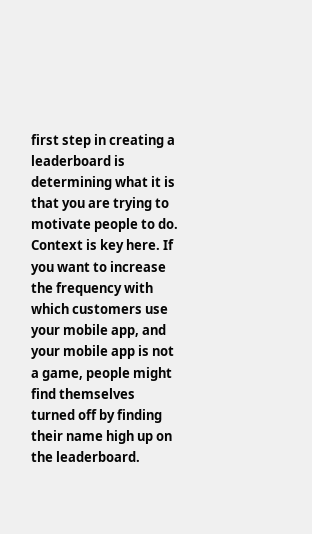first step in creating a leaderboard is determining what it is that you are trying to motivate people to do. Context is key here. If you want to increase the frequency with which customers use your mobile app, and your mobile app is not a game, people might find themselves turned off by finding their name high up on the leaderboard.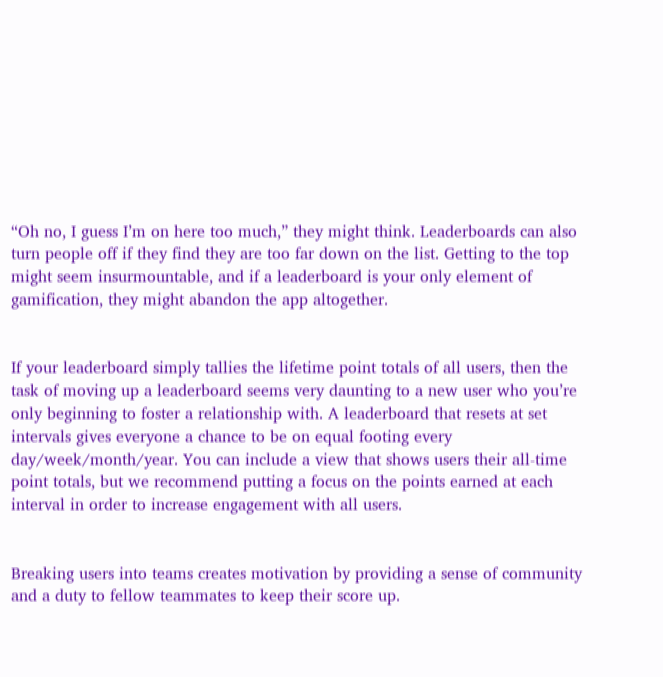“Oh no, I guess I’m on here too much,” they might think. Leaderboards can also turn people off if they find they are too far down on the list. Getting to the top might seem insurmountable, and if a leaderboard is your only element of gamification, they might abandon the app altogether.


If your leaderboard simply tallies the lifetime point totals of all users, then the task of moving up a leaderboard seems very daunting to a new user who you’re only beginning to foster a relationship with. A leaderboard that resets at set intervals gives everyone a chance to be on equal footing every day/week/month/year. You can include a view that shows users their all-time point totals, but we recommend putting a focus on the points earned at each interval in order to increase engagement with all users.


Breaking users into teams creates motivation by providing a sense of community and a duty to fellow teammates to keep their score up.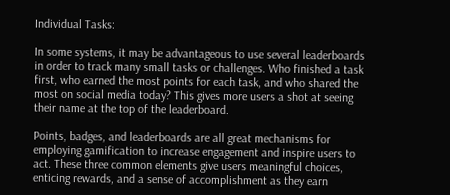Individual Tasks:

In some systems, it may be advantageous to use several leaderboards in order to track many small tasks or challenges. Who finished a task first, who earned the most points for each task, and who shared the most on social media today? This gives more users a shot at seeing their name at the top of the leaderboard.

Points, badges, and leaderboards are all great mechanisms for employing gamification to increase engagement and inspire users to act. These three common elements give users meaningful choices, enticing rewards, and a sense of accomplishment as they earn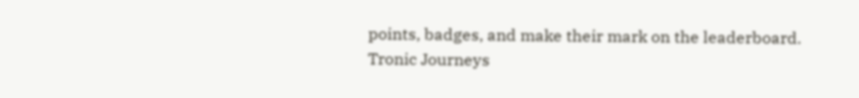points, badges, and make their mark on the leaderboard. Tronic Journeys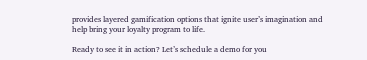provides layered gamification options that ignite user’s imagination and help bring your loyalty program to life.

Ready to see it in action? Let’s schedule a demo for you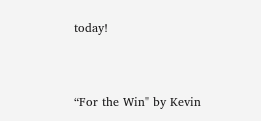today!


“For the Win" by Kevin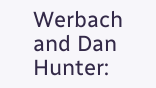Werbach and Dan Hunter: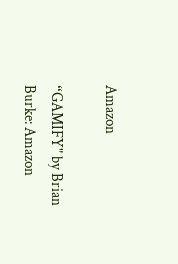Amazon

“GAMIFY" by Brian Burke: Amazon